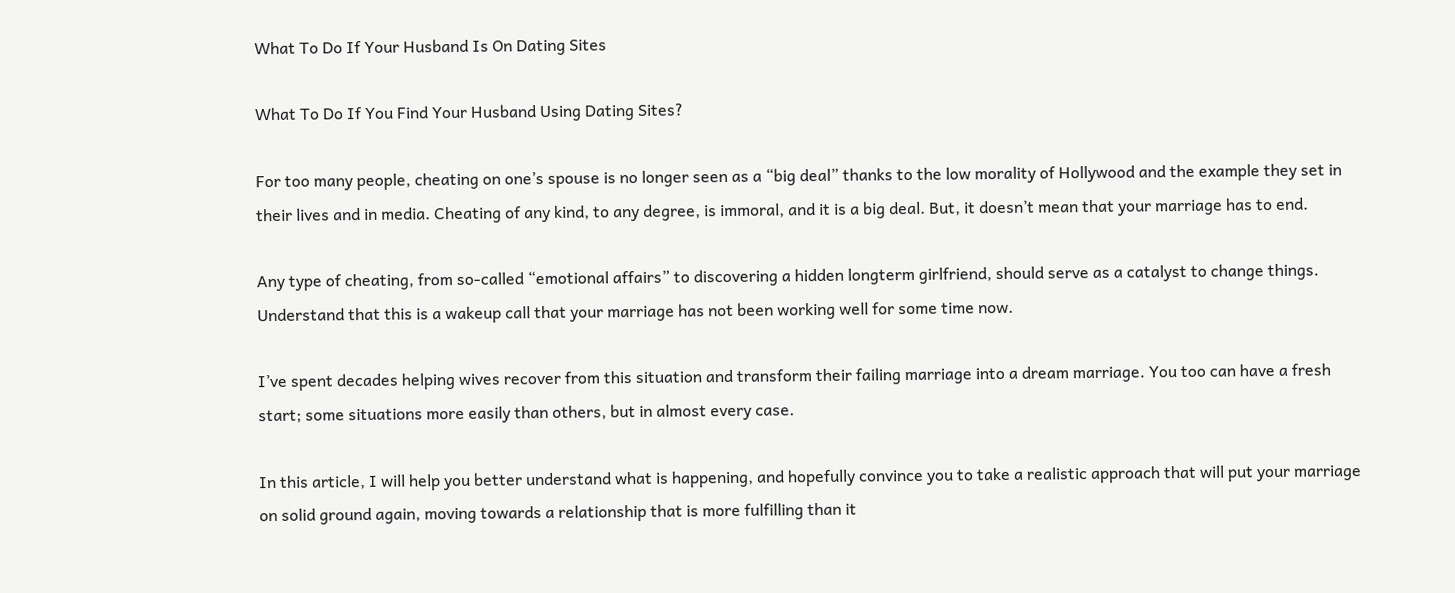What To Do If Your Husband Is On Dating Sites

What To Do If You Find Your Husband Using Dating Sites?

For too many people, cheating on one’s spouse is no longer seen as a “big deal” thanks to the low morality of Hollywood and the example they set in their lives and in media. Cheating of any kind, to any degree, is immoral, and it is a big deal. But, it doesn’t mean that your marriage has to end.

Any type of cheating, from so-called “emotional affairs” to discovering a hidden longterm girlfriend, should serve as a catalyst to change things. Understand that this is a wakeup call that your marriage has not been working well for some time now.

I’ve spent decades helping wives recover from this situation and transform their failing marriage into a dream marriage. You too can have a fresh start; some situations more easily than others, but in almost every case.

In this article, I will help you better understand what is happening, and hopefully convince you to take a realistic approach that will put your marriage on solid ground again, moving towards a relationship that is more fulfilling than it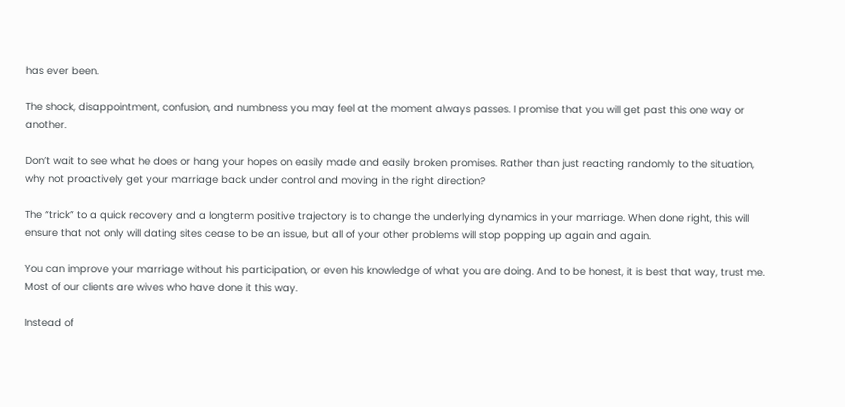has ever been.

The shock, disappointment, confusion, and numbness you may feel at the moment always passes. I promise that you will get past this one way or another.

Don’t wait to see what he does or hang your hopes on easily made and easily broken promises. Rather than just reacting randomly to the situation, why not proactively get your marriage back under control and moving in the right direction?

The “trick” to a quick recovery and a longterm positive trajectory is to change the underlying dynamics in your marriage. When done right, this will ensure that not only will dating sites cease to be an issue, but all of your other problems will stop popping up again and again.

You can improve your marriage without his participation, or even his knowledge of what you are doing. And to be honest, it is best that way, trust me. Most of our clients are wives who have done it this way.

Instead of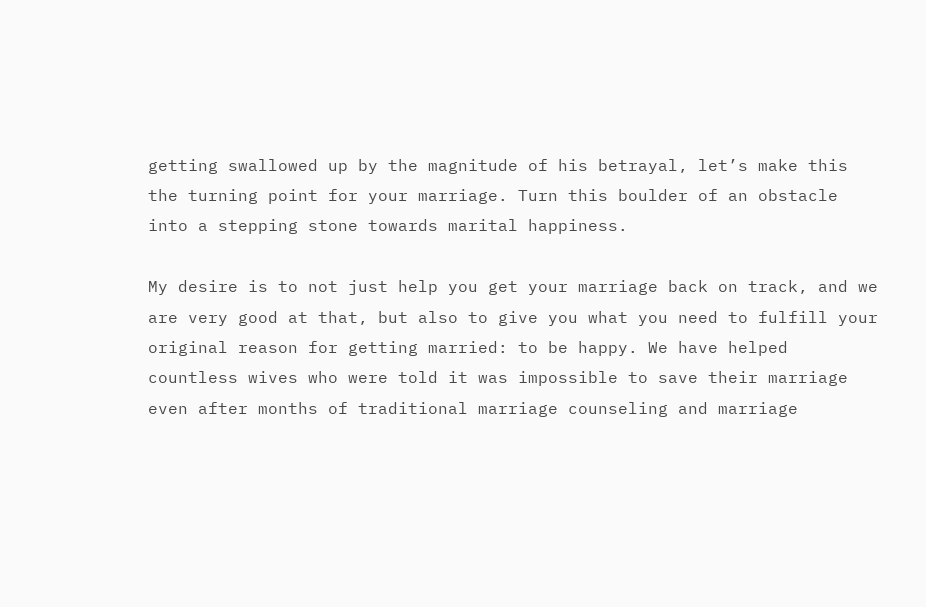getting swallowed up by the magnitude of his betrayal, let’s make this the turning point for your marriage. Turn this boulder of an obstacle into a stepping stone towards marital happiness.

My desire is to not just help you get your marriage back on track, and we are very good at that, but also to give you what you need to fulfill your original reason for getting married: to be happy. We have helped countless wives who were told it was impossible to save their marriage even after months of traditional marriage counseling and marriage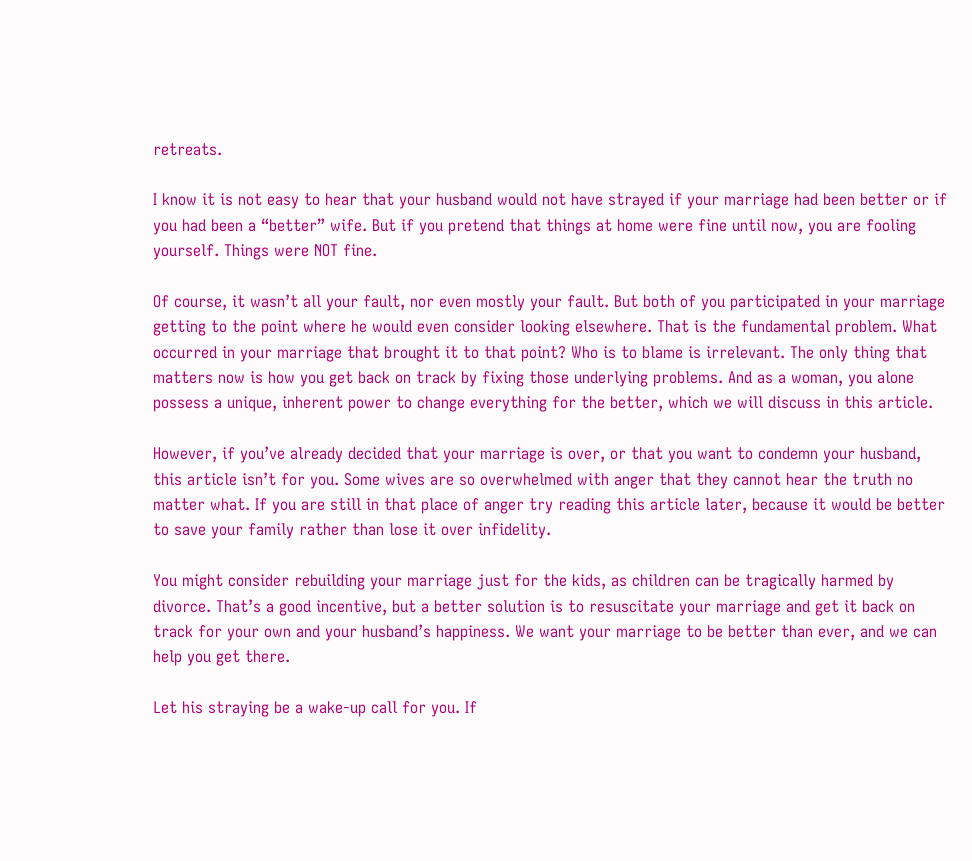retreats.

I know it is not easy to hear that your husband would not have strayed if your marriage had been better or if you had been a “better” wife. But if you pretend that things at home were fine until now, you are fooling yourself. Things were NOT fine.

Of course, it wasn’t all your fault, nor even mostly your fault. But both of you participated in your marriage getting to the point where he would even consider looking elsewhere. That is the fundamental problem. What occurred in your marriage that brought it to that point? Who is to blame is irrelevant. The only thing that matters now is how you get back on track by fixing those underlying problems. And as a woman, you alone possess a unique, inherent power to change everything for the better, which we will discuss in this article.

However, if you’ve already decided that your marriage is over, or that you want to condemn your husband, this article isn’t for you. Some wives are so overwhelmed with anger that they cannot hear the truth no matter what. If you are still in that place of anger try reading this article later, because it would be better to save your family rather than lose it over infidelity.

You might consider rebuilding your marriage just for the kids, as children can be tragically harmed by divorce. That’s a good incentive, but a better solution is to resuscitate your marriage and get it back on track for your own and your husband’s happiness. We want your marriage to be better than ever, and we can help you get there.

Let his straying be a wake-up call for you. If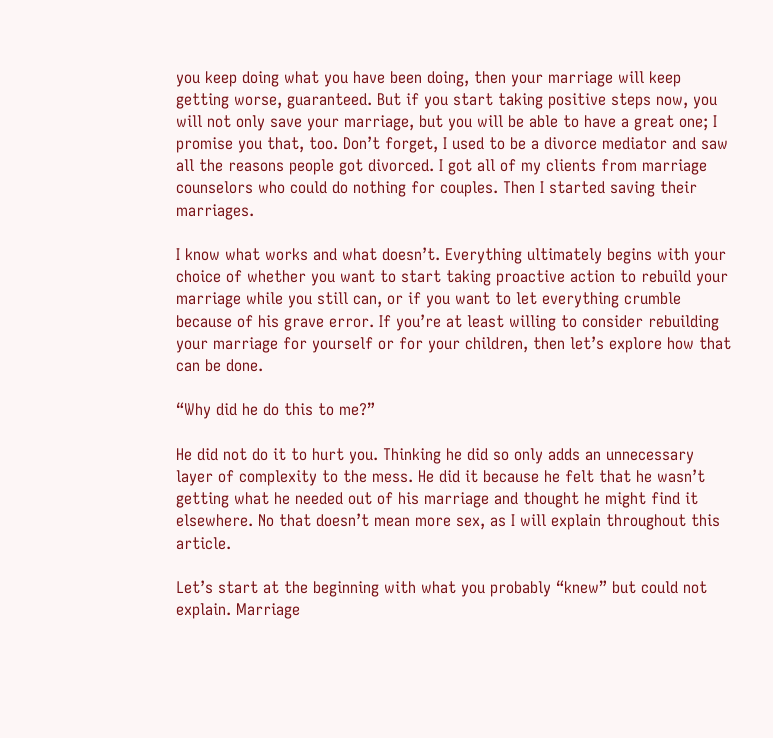you keep doing what you have been doing, then your marriage will keep getting worse, guaranteed. But if you start taking positive steps now, you will not only save your marriage, but you will be able to have a great one; I promise you that, too. Don’t forget, I used to be a divorce mediator and saw all the reasons people got divorced. I got all of my clients from marriage counselors who could do nothing for couples. Then I started saving their marriages.

I know what works and what doesn’t. Everything ultimately begins with your choice of whether you want to start taking proactive action to rebuild your marriage while you still can, or if you want to let everything crumble because of his grave error. If you’re at least willing to consider rebuilding your marriage for yourself or for your children, then let’s explore how that can be done.

“Why did he do this to me?”

He did not do it to hurt you. Thinking he did so only adds an unnecessary layer of complexity to the mess. He did it because he felt that he wasn’t getting what he needed out of his marriage and thought he might find it elsewhere. No that doesn’t mean more sex, as I will explain throughout this article.

Let’s start at the beginning with what you probably “knew” but could not explain. Marriage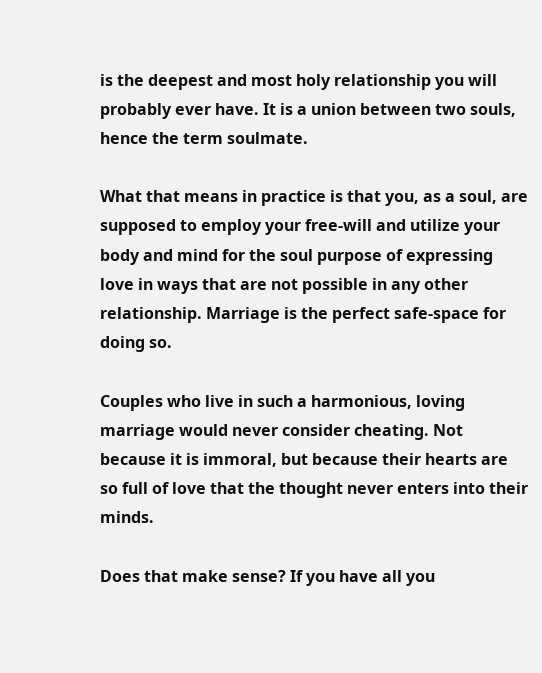is the deepest and most holy relationship you will probably ever have. It is a union between two souls, hence the term soulmate.

What that means in practice is that you, as a soul, are supposed to employ your free-will and utilize your body and mind for the soul purpose of expressing love in ways that are not possible in any other relationship. Marriage is the perfect safe-space for doing so.

Couples who live in such a harmonious, loving marriage would never consider cheating. Not because it is immoral, but because their hearts are so full of love that the thought never enters into their minds.

Does that make sense? If you have all you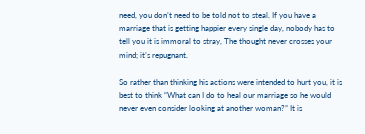need, you don’t need to be told not to steal. If you have a marriage that is getting happier every single day, nobody has to tell you it is immoral to stray, The thought never crosses your mind; it’s repugnant.

So rather than thinking his actions were intended to hurt you, it is best to think “What can I do to heal our marriage so he would never even consider looking at another woman?” It is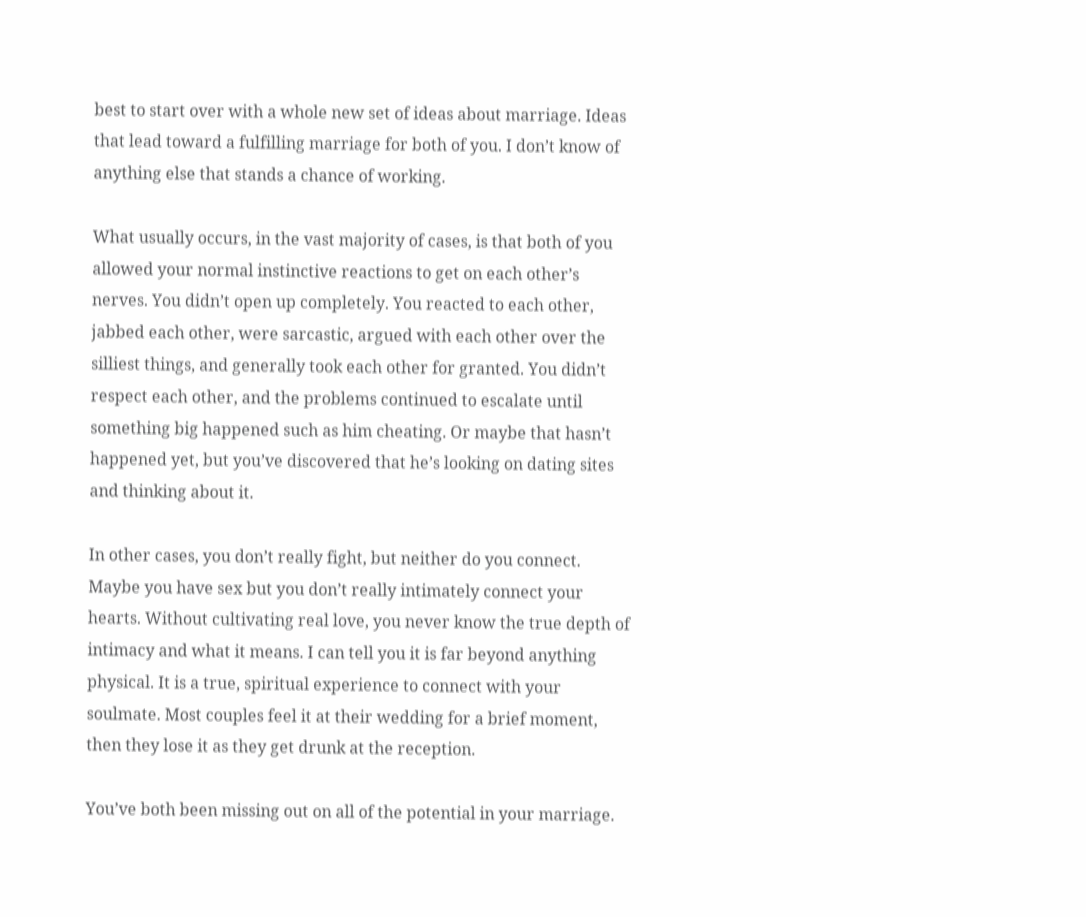best to start over with a whole new set of ideas about marriage. Ideas that lead toward a fulfilling marriage for both of you. I don’t know of anything else that stands a chance of working.

What usually occurs, in the vast majority of cases, is that both of you allowed your normal instinctive reactions to get on each other’s nerves. You didn’t open up completely. You reacted to each other, jabbed each other, were sarcastic, argued with each other over the silliest things, and generally took each other for granted. You didn’t respect each other, and the problems continued to escalate until something big happened such as him cheating. Or maybe that hasn’t happened yet, but you’ve discovered that he’s looking on dating sites and thinking about it.

In other cases, you don’t really fight, but neither do you connect. Maybe you have sex but you don’t really intimately connect your hearts. Without cultivating real love, you never know the true depth of intimacy and what it means. I can tell you it is far beyond anything physical. It is a true, spiritual experience to connect with your soulmate. Most couples feel it at their wedding for a brief moment, then they lose it as they get drunk at the reception.

You’ve both been missing out on all of the potential in your marriage.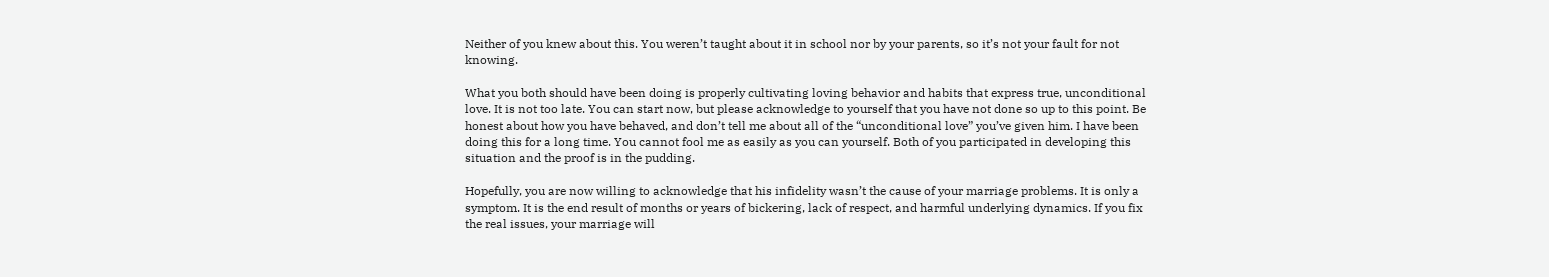Neither of you knew about this. You weren’t taught about it in school nor by your parents, so it’s not your fault for not knowing.

What you both should have been doing is properly cultivating loving behavior and habits that express true, unconditional love. It is not too late. You can start now, but please acknowledge to yourself that you have not done so up to this point. Be honest about how you have behaved, and don’t tell me about all of the “unconditional love” you’ve given him. I have been doing this for a long time. You cannot fool me as easily as you can yourself. Both of you participated in developing this situation and the proof is in the pudding.

Hopefully, you are now willing to acknowledge that his infidelity wasn’t the cause of your marriage problems. It is only a symptom. It is the end result of months or years of bickering, lack of respect, and harmful underlying dynamics. If you fix the real issues, your marriage will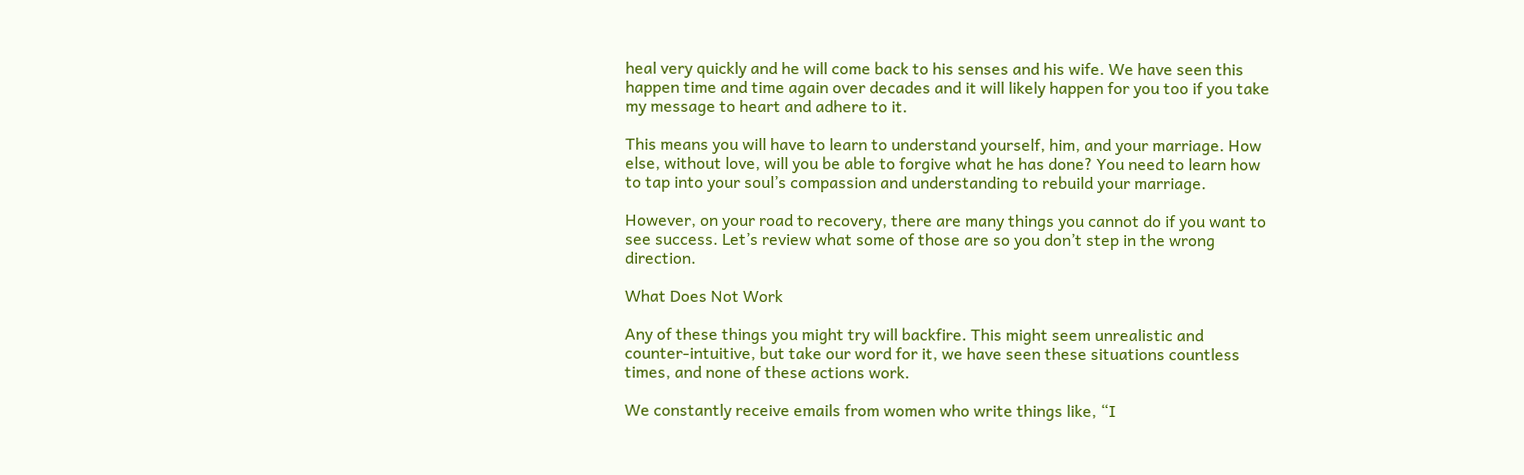heal very quickly and he will come back to his senses and his wife. We have seen this happen time and time again over decades and it will likely happen for you too if you take my message to heart and adhere to it.

This means you will have to learn to understand yourself, him, and your marriage. How else, without love, will you be able to forgive what he has done? You need to learn how to tap into your soul’s compassion and understanding to rebuild your marriage.

However, on your road to recovery, there are many things you cannot do if you want to see success. Let’s review what some of those are so you don’t step in the wrong direction.

What Does Not Work

Any of these things you might try will backfire. This might seem unrealistic and counter-intuitive, but take our word for it, we have seen these situations countless times, and none of these actions work.

We constantly receive emails from women who write things like, “I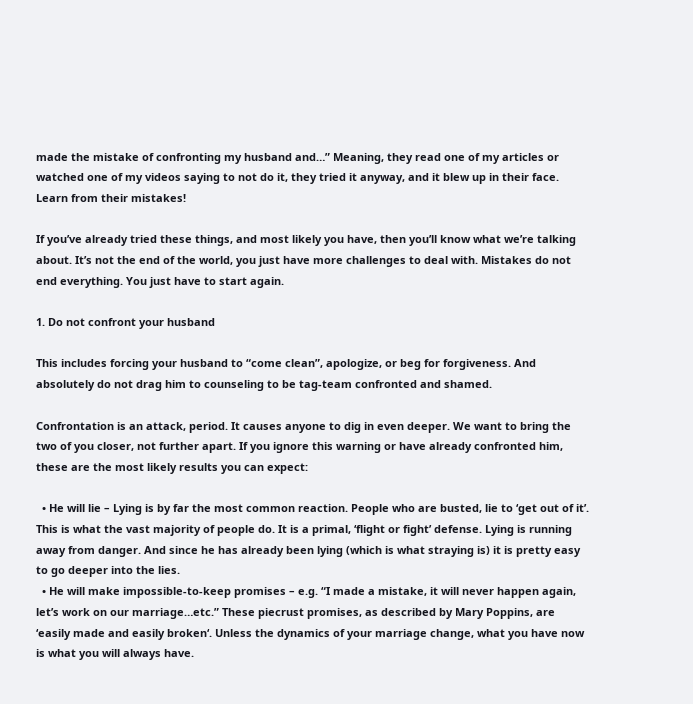made the mistake of confronting my husband and…” Meaning, they read one of my articles or watched one of my videos saying to not do it, they tried it anyway, and it blew up in their face. Learn from their mistakes!

If you’ve already tried these things, and most likely you have, then you’ll know what we’re talking about. It’s not the end of the world, you just have more challenges to deal with. Mistakes do not end everything. You just have to start again.

1. Do not confront your husband

This includes forcing your husband to “come clean”, apologize, or beg for forgiveness. And absolutely do not drag him to counseling to be tag-team confronted and shamed.

Confrontation is an attack, period. It causes anyone to dig in even deeper. We want to bring the two of you closer, not further apart. If you ignore this warning or have already confronted him, these are the most likely results you can expect:

  • He will lie – Lying is by far the most common reaction. People who are busted, lie to ‘get out of it’. This is what the vast majority of people do. It is a primal, ‘flight or fight’ defense. Lying is running away from danger. And since he has already been lying (which is what straying is) it is pretty easy to go deeper into the lies.
  • He will make impossible-to-keep promises – e.g. “I made a mistake, it will never happen again, let’s work on our marriage…etc.” These piecrust promises, as described by Mary Poppins, are ‘easily made and easily broken‘. Unless the dynamics of your marriage change, what you have now is what you will always have.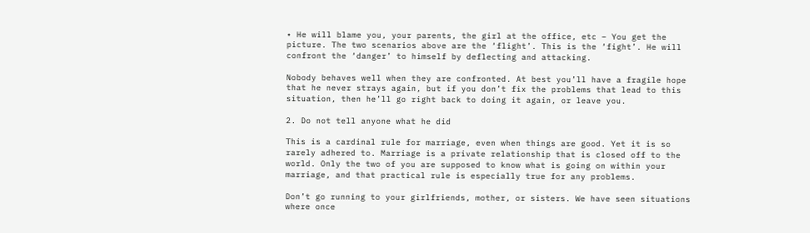• He will blame you, your parents, the girl at the office, etc – You get the picture. The two scenarios above are the ‘flight’. This is the ‘fight’. He will confront the ‘danger’ to himself by deflecting and attacking.

Nobody behaves well when they are confronted. At best you’ll have a fragile hope that he never strays again, but if you don’t fix the problems that lead to this situation, then he’ll go right back to doing it again, or leave you.

2. Do not tell anyone what he did

This is a cardinal rule for marriage, even when things are good. Yet it is so rarely adhered to. Marriage is a private relationship that is closed off to the world. Only the two of you are supposed to know what is going on within your marriage, and that practical rule is especially true for any problems.

Don’t go running to your girlfriends, mother, or sisters. We have seen situations where once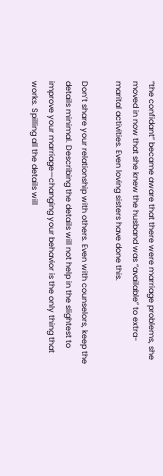“the confidant” became aware that there were marriage problems, she moved in now that she knew the husband was “available” to extra-marital activities. Even loving sisters have done this.

Don’t share your relationship with others. Even with counselors, keep the details minimal. Describing the details will not help in the slightest to improve your marriage—changing your behavior is the only thing that works. Spilling all the details will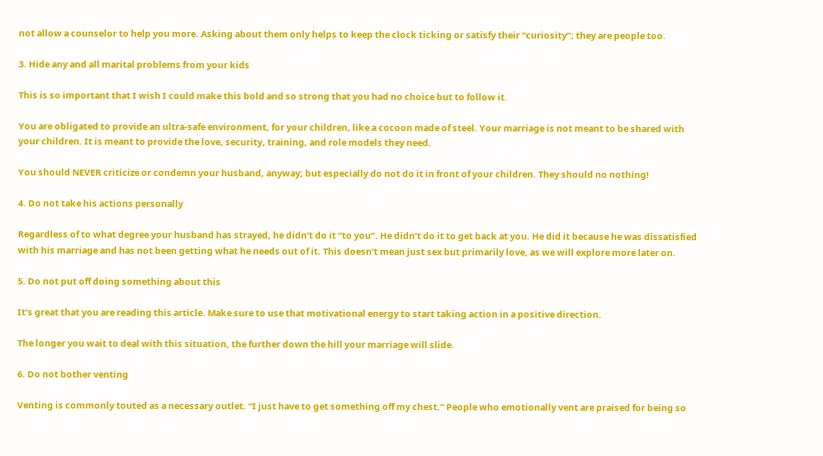not allow a counselor to help you more. Asking about them only helps to keep the clock ticking or satisfy their “curiosity”; they are people too.

3. Hide any and all marital problems from your kids

This is so important that I wish I could make this bold and so strong that you had no choice but to follow it.

You are obligated to provide an ultra-safe environment, for your children, like a cocoon made of steel. Your marriage is not meant to be shared with your children. It is meant to provide the love, security, training, and role models they need.

You should NEVER criticize or condemn your husband, anyway; but especially do not do it in front of your children. They should no nothing!

4. Do not take his actions personally

Regardless of to what degree your husband has strayed, he didn’t do it “to you”. He didn’t do it to get back at you. He did it because he was dissatisfied with his marriage and has not been getting what he needs out of it. This doesn’t mean just sex but primarily love, as we will explore more later on.

5. Do not put off doing something about this

It’s great that you are reading this article. Make sure to use that motivational energy to start taking action in a positive direction.

The longer you wait to deal with this situation, the further down the hill your marriage will slide.

6. Do not bother venting

Venting is commonly touted as a necessary outlet. “I just have to get something off my chest.” People who emotionally vent are praised for being so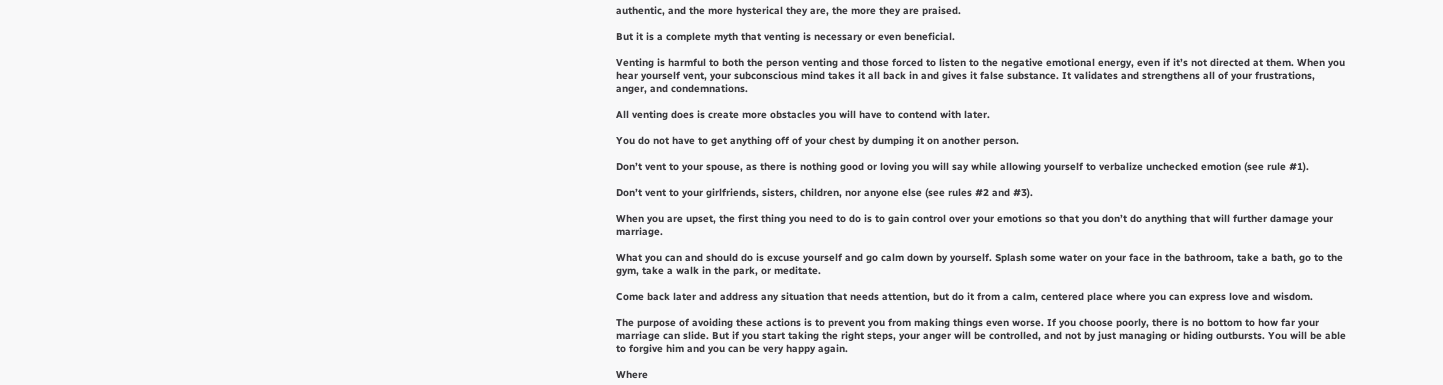authentic, and the more hysterical they are, the more they are praised.

But it is a complete myth that venting is necessary or even beneficial.

Venting is harmful to both the person venting and those forced to listen to the negative emotional energy, even if it’s not directed at them. When you hear yourself vent, your subconscious mind takes it all back in and gives it false substance. It validates and strengthens all of your frustrations, anger, and condemnations.

All venting does is create more obstacles you will have to contend with later.

You do not have to get anything off of your chest by dumping it on another person.

Don’t vent to your spouse, as there is nothing good or loving you will say while allowing yourself to verbalize unchecked emotion (see rule #1).

Don’t vent to your girlfriends, sisters, children, nor anyone else (see rules #2 and #3).

When you are upset, the first thing you need to do is to gain control over your emotions so that you don’t do anything that will further damage your marriage.

What you can and should do is excuse yourself and go calm down by yourself. Splash some water on your face in the bathroom, take a bath, go to the gym, take a walk in the park, or meditate.

Come back later and address any situation that needs attention, but do it from a calm, centered place where you can express love and wisdom.

The purpose of avoiding these actions is to prevent you from making things even worse. If you choose poorly, there is no bottom to how far your marriage can slide. But if you start taking the right steps, your anger will be controlled, and not by just managing or hiding outbursts. You will be able to forgive him and you can be very happy again.

Where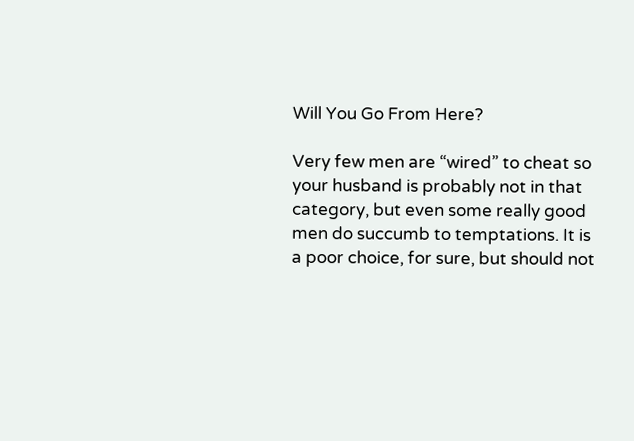Will You Go From Here?

Very few men are “wired” to cheat so your husband is probably not in that category, but even some really good men do succumb to temptations. It is a poor choice, for sure, but should not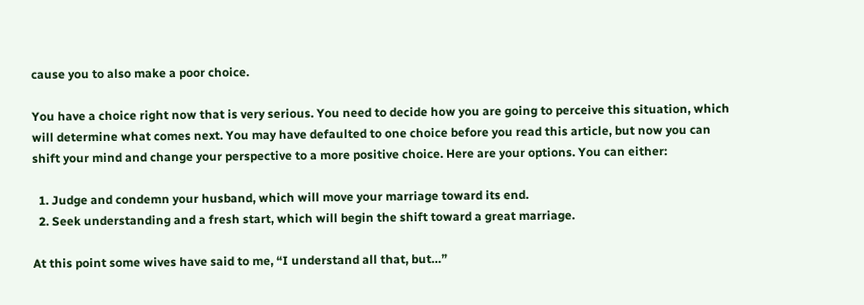cause you to also make a poor choice.

You have a choice right now that is very serious. You need to decide how you are going to perceive this situation, which will determine what comes next. You may have defaulted to one choice before you read this article, but now you can shift your mind and change your perspective to a more positive choice. Here are your options. You can either:

  1. Judge and condemn your husband, which will move your marriage toward its end.
  2. Seek understanding and a fresh start, which will begin the shift toward a great marriage.

At this point some wives have said to me, “I understand all that, but…”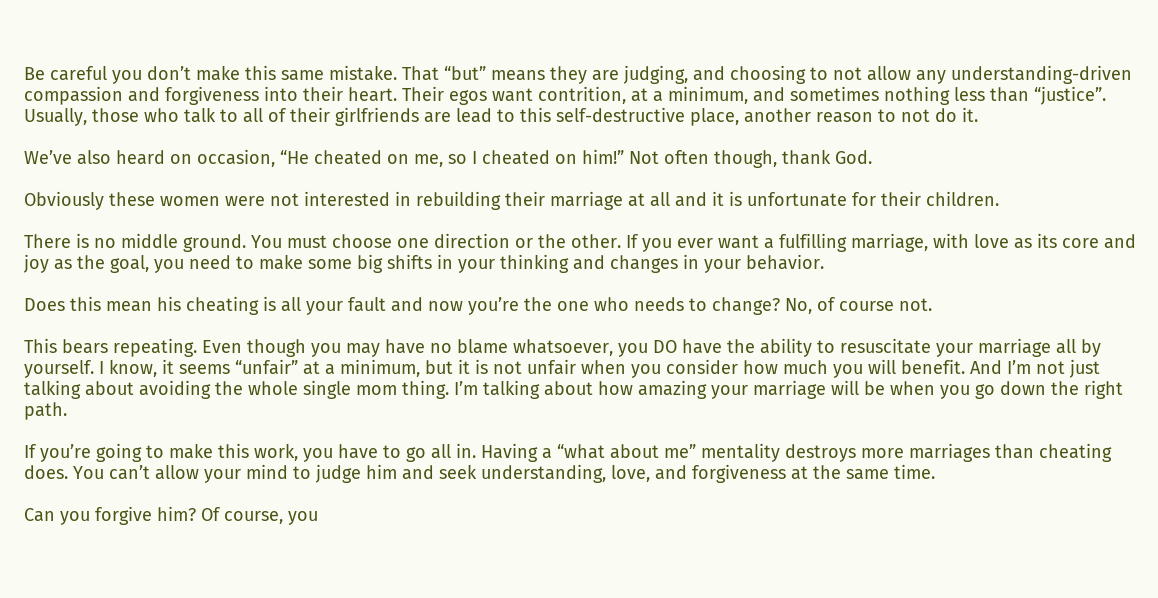Be careful you don’t make this same mistake. That “but” means they are judging, and choosing to not allow any understanding-driven compassion and forgiveness into their heart. Their egos want contrition, at a minimum, and sometimes nothing less than “justice”. Usually, those who talk to all of their girlfriends are lead to this self-destructive place, another reason to not do it.

We’ve also heard on occasion, “He cheated on me, so I cheated on him!” Not often though, thank God.

Obviously these women were not interested in rebuilding their marriage at all and it is unfortunate for their children.

There is no middle ground. You must choose one direction or the other. If you ever want a fulfilling marriage, with love as its core and joy as the goal, you need to make some big shifts in your thinking and changes in your behavior.

Does this mean his cheating is all your fault and now you’re the one who needs to change? No, of course not.

This bears repeating. Even though you may have no blame whatsoever, you DO have the ability to resuscitate your marriage all by yourself. I know, it seems “unfair” at a minimum, but it is not unfair when you consider how much you will benefit. And I’m not just talking about avoiding the whole single mom thing. I’m talking about how amazing your marriage will be when you go down the right path.

If you’re going to make this work, you have to go all in. Having a “what about me” mentality destroys more marriages than cheating does. You can’t allow your mind to judge him and seek understanding, love, and forgiveness at the same time.

Can you forgive him? Of course, you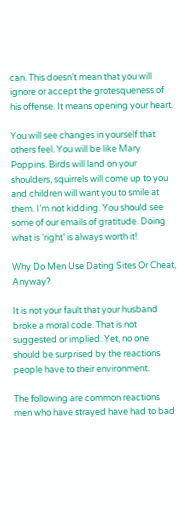can. This doesn’t mean that you will ignore or accept the grotesqueness of his offense. It means opening your heart.

You will see changes in yourself that others feel. You will be like Mary Poppins. Birds will land on your shoulders, squirrels will come up to you and children will want you to smile at them. I’m not kidding. You should see some of our emails of gratitude. Doing what is ‘right’ is always worth it!

Why Do Men Use Dating Sites Or Cheat, Anyway?

It is not your fault that your husband broke a moral code. That is not suggested or implied. Yet, no one should be surprised by the reactions people have to their environment.

The following are common reactions men who have strayed have had to bad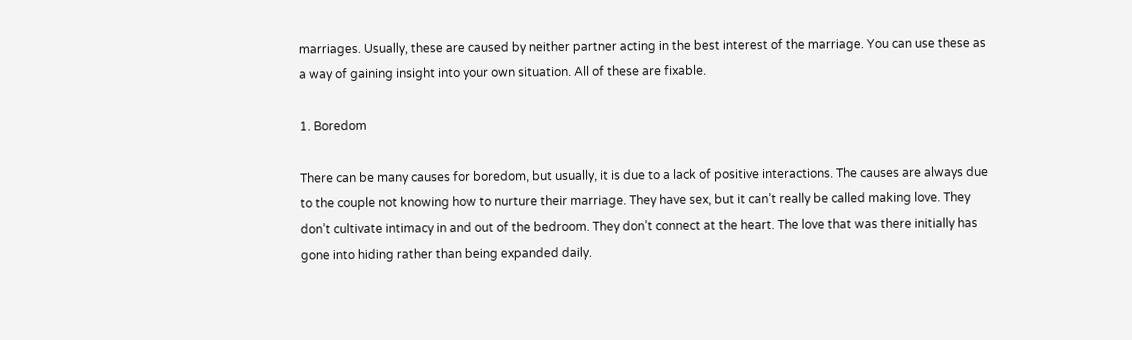marriages. Usually, these are caused by neither partner acting in the best interest of the marriage. You can use these as a way of gaining insight into your own situation. All of these are fixable.

1. Boredom

There can be many causes for boredom, but usually, it is due to a lack of positive interactions. The causes are always due to the couple not knowing how to nurture their marriage. They have sex, but it can’t really be called making love. They don’t cultivate intimacy in and out of the bedroom. They don’t connect at the heart. The love that was there initially has gone into hiding rather than being expanded daily.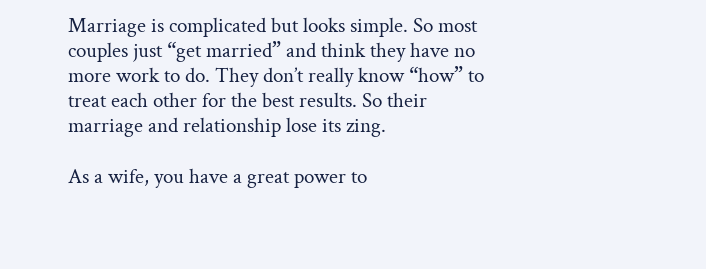Marriage is complicated but looks simple. So most couples just “get married” and think they have no more work to do. They don’t really know “how” to treat each other for the best results. So their marriage and relationship lose its zing.

As a wife, you have a great power to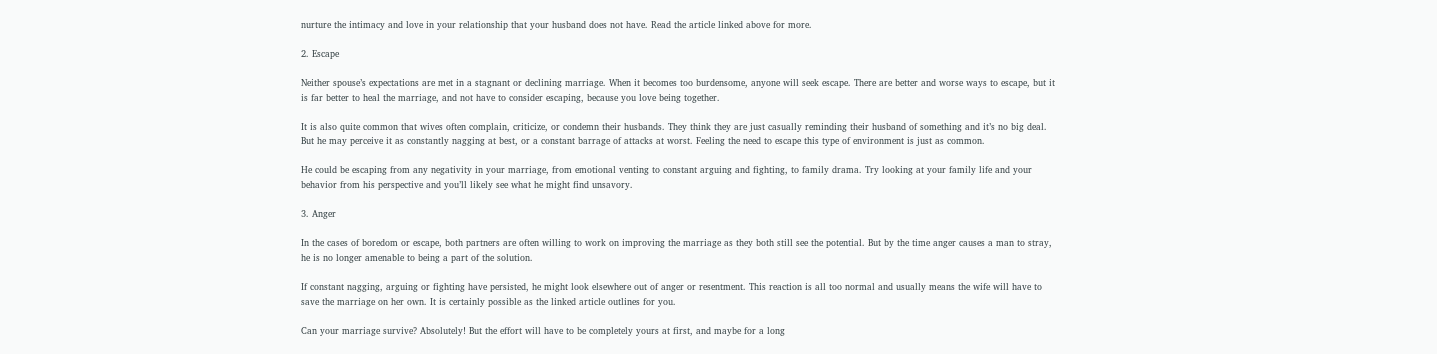nurture the intimacy and love in your relationship that your husband does not have. Read the article linked above for more.

2. Escape

Neither spouse’s expectations are met in a stagnant or declining marriage. When it becomes too burdensome, anyone will seek escape. There are better and worse ways to escape, but it is far better to heal the marriage, and not have to consider escaping, because you love being together.

It is also quite common that wives often complain, criticize, or condemn their husbands. They think they are just casually reminding their husband of something and it’s no big deal. But he may perceive it as constantly nagging at best, or a constant barrage of attacks at worst. Feeling the need to escape this type of environment is just as common.

He could be escaping from any negativity in your marriage, from emotional venting to constant arguing and fighting, to family drama. Try looking at your family life and your behavior from his perspective and you’ll likely see what he might find unsavory.

3. Anger

In the cases of boredom or escape, both partners are often willing to work on improving the marriage as they both still see the potential. But by the time anger causes a man to stray, he is no longer amenable to being a part of the solution.

If constant nagging, arguing or fighting have persisted, he might look elsewhere out of anger or resentment. This reaction is all too normal and usually means the wife will have to save the marriage on her own. It is certainly possible as the linked article outlines for you.

Can your marriage survive? Absolutely! But the effort will have to be completely yours at first, and maybe for a long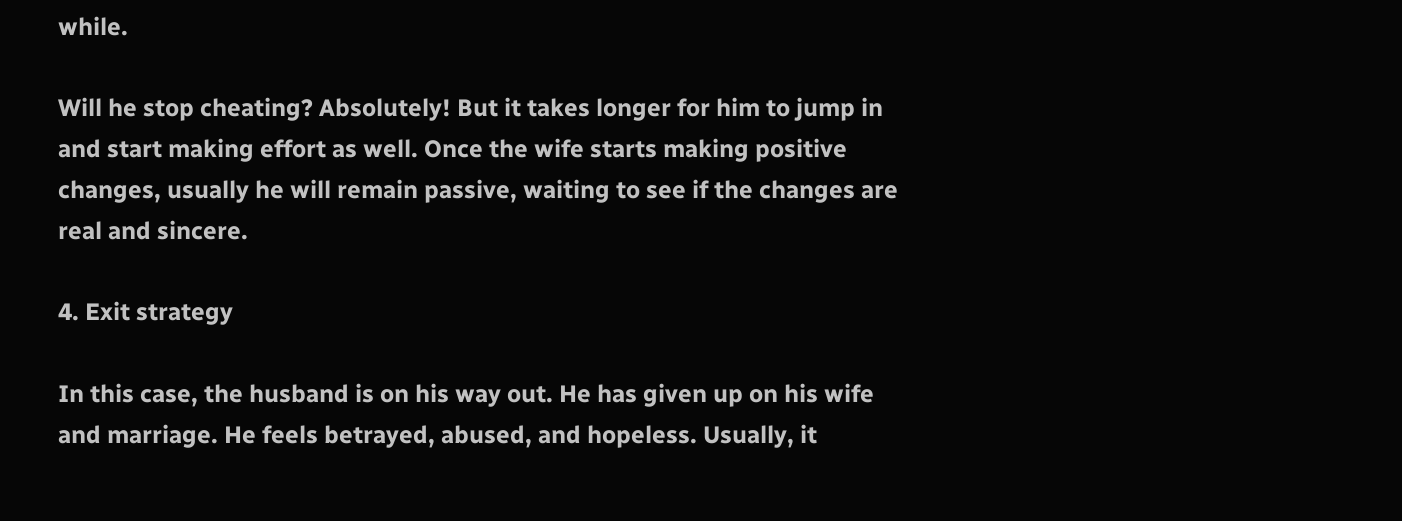while.

Will he stop cheating? Absolutely! But it takes longer for him to jump in and start making effort as well. Once the wife starts making positive changes, usually he will remain passive, waiting to see if the changes are real and sincere.

4. Exit strategy

In this case, the husband is on his way out. He has given up on his wife and marriage. He feels betrayed, abused, and hopeless. Usually, it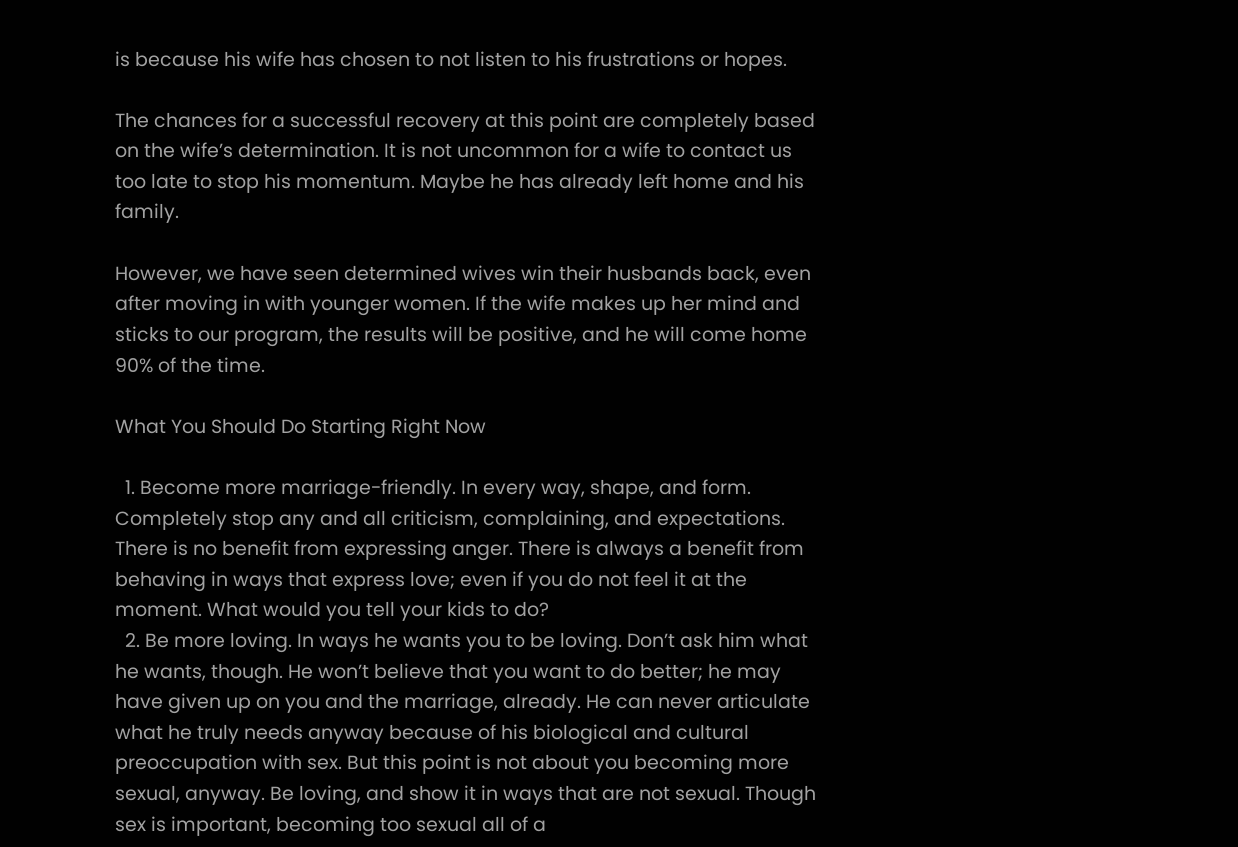is because his wife has chosen to not listen to his frustrations or hopes.

The chances for a successful recovery at this point are completely based on the wife’s determination. It is not uncommon for a wife to contact us too late to stop his momentum. Maybe he has already left home and his family.

However, we have seen determined wives win their husbands back, even after moving in with younger women. If the wife makes up her mind and sticks to our program, the results will be positive, and he will come home 90% of the time.

What You Should Do Starting Right Now

  1. Become more marriage-friendly. In every way, shape, and form. Completely stop any and all criticism, complaining, and expectations. There is no benefit from expressing anger. There is always a benefit from behaving in ways that express love; even if you do not feel it at the moment. What would you tell your kids to do?
  2. Be more loving. In ways he wants you to be loving. Don’t ask him what he wants, though. He won’t believe that you want to do better; he may have given up on you and the marriage, already. He can never articulate what he truly needs anyway because of his biological and cultural preoccupation with sex. But this point is not about you becoming more sexual, anyway. Be loving, and show it in ways that are not sexual. Though sex is important, becoming too sexual all of a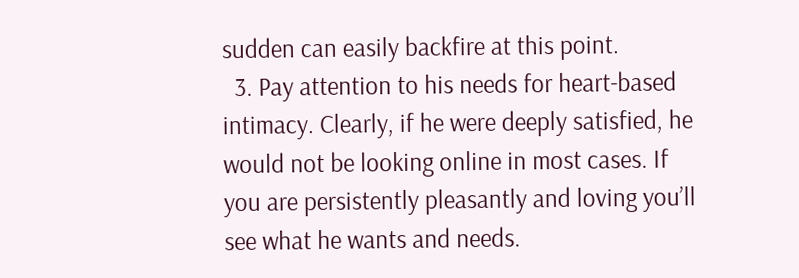sudden can easily backfire at this point.
  3. Pay attention to his needs for heart-based intimacy. Clearly, if he were deeply satisfied, he would not be looking online in most cases. If you are persistently pleasantly and loving you’ll see what he wants and needs.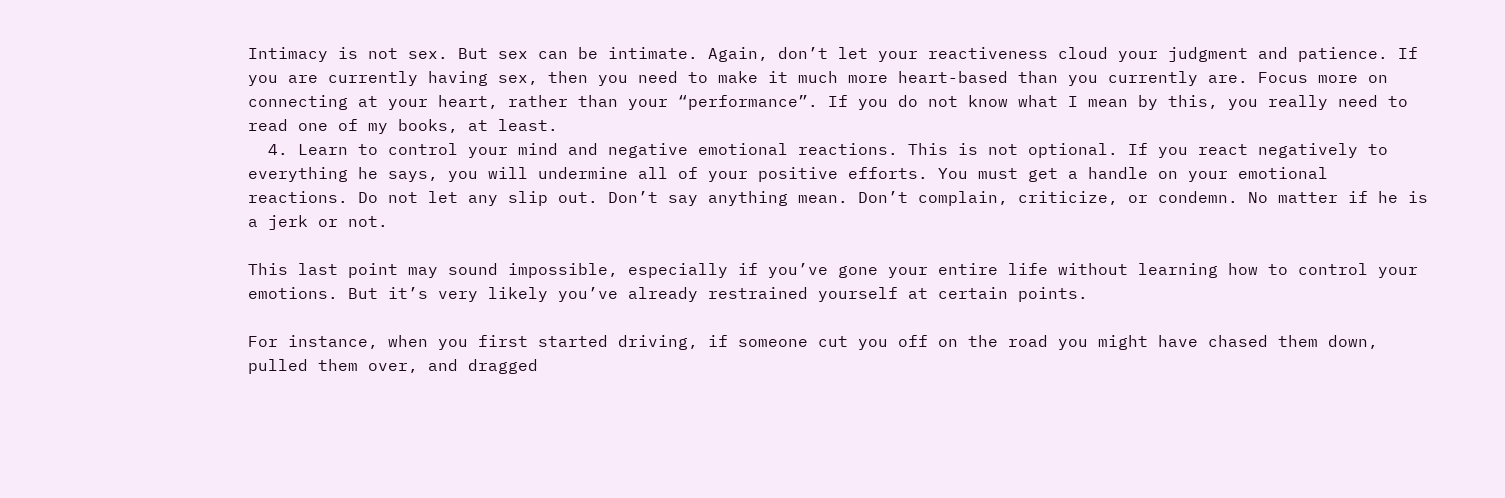Intimacy is not sex. But sex can be intimate. Again, don’t let your reactiveness cloud your judgment and patience. If you are currently having sex, then you need to make it much more heart-based than you currently are. Focus more on connecting at your heart, rather than your “performance”. If you do not know what I mean by this, you really need to read one of my books, at least.
  4. Learn to control your mind and negative emotional reactions. This is not optional. If you react negatively to everything he says, you will undermine all of your positive efforts. You must get a handle on your emotional reactions. Do not let any slip out. Don’t say anything mean. Don’t complain, criticize, or condemn. No matter if he is a jerk or not.

This last point may sound impossible, especially if you’ve gone your entire life without learning how to control your emotions. But it’s very likely you’ve already restrained yourself at certain points.

For instance, when you first started driving, if someone cut you off on the road you might have chased them down, pulled them over, and dragged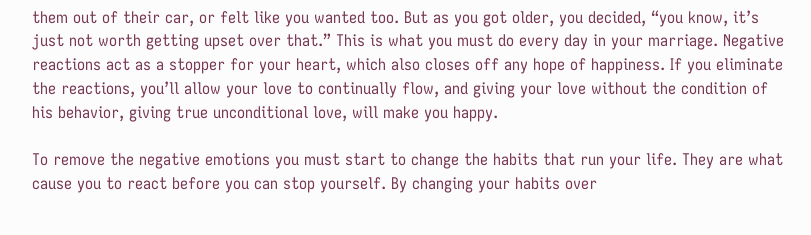them out of their car, or felt like you wanted too. But as you got older, you decided, “you know, it’s just not worth getting upset over that.” This is what you must do every day in your marriage. Negative reactions act as a stopper for your heart, which also closes off any hope of happiness. If you eliminate the reactions, you’ll allow your love to continually flow, and giving your love without the condition of his behavior, giving true unconditional love, will make you happy.

To remove the negative emotions you must start to change the habits that run your life. They are what cause you to react before you can stop yourself. By changing your habits over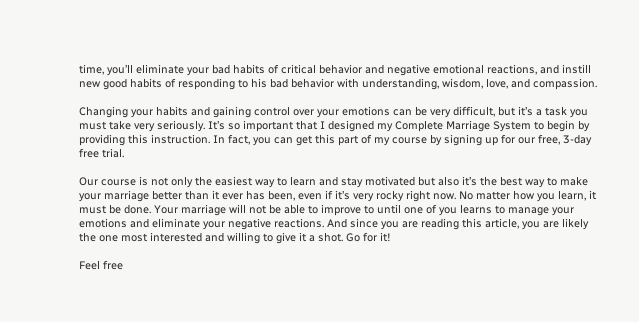time, you’ll eliminate your bad habits of critical behavior and negative emotional reactions, and instill new good habits of responding to his bad behavior with understanding, wisdom, love, and compassion.

Changing your habits and gaining control over your emotions can be very difficult, but it’s a task you must take very seriously. It’s so important that I designed my Complete Marriage System to begin by providing this instruction. In fact, you can get this part of my course by signing up for our free, 3-day free trial.

Our course is not only the easiest way to learn and stay motivated but also it’s the best way to make your marriage better than it ever has been, even if it’s very rocky right now. No matter how you learn, it must be done. Your marriage will not be able to improve to until one of you learns to manage your emotions and eliminate your negative reactions. And since you are reading this article, you are likely the one most interested and willing to give it a shot. Go for it!

Feel free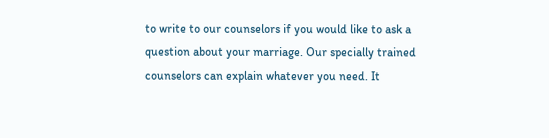to write to our counselors if you would like to ask a question about your marriage. Our specially trained counselors can explain whatever you need. It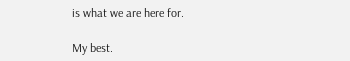is what we are here for.

My best.